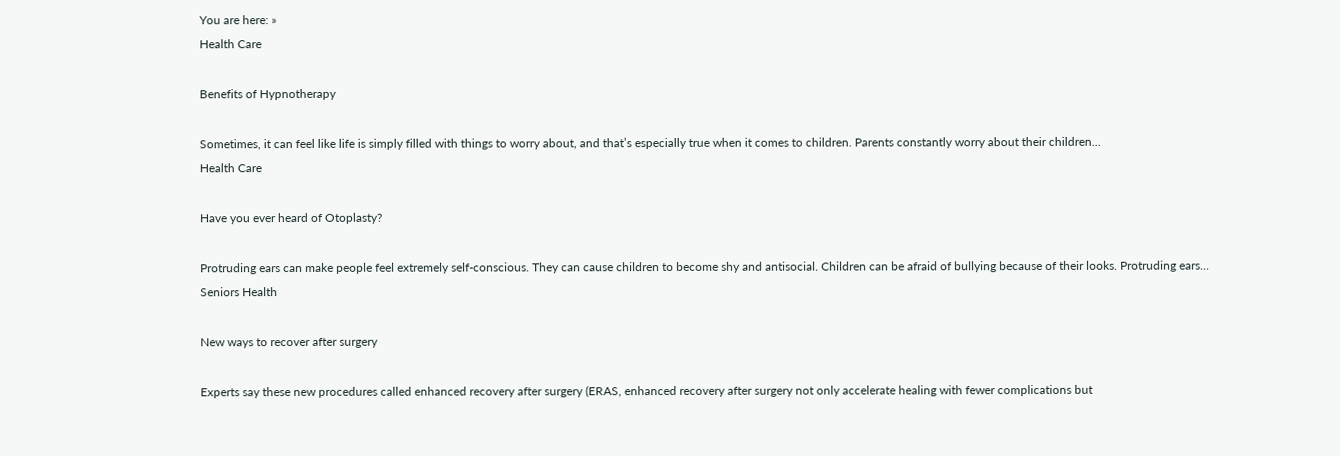You are here: »
Health Care

Benefits of Hypnotherapy

Sometimes, it can feel like life is simply filled with things to worry about, and that’s especially true when it comes to children. Parents constantly worry about their children...
Health Care

Have you ever heard of Otoplasty?

Protruding ears can make people feel extremely self-conscious. They can cause children to become shy and antisocial. Children can be afraid of bullying because of their looks. Protruding ears...
Seniors Health

New ways to recover after surgery

Experts say these new procedures called enhanced recovery after surgery (ERAS, enhanced recovery after surgery not only accelerate healing with fewer complications but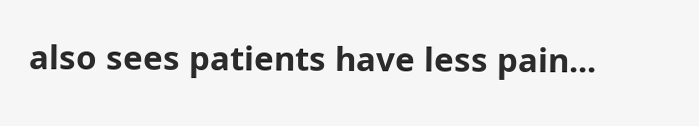also sees patients have less pain...